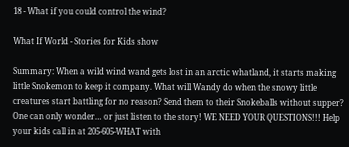18 - What if you could control the wind?

What If World - Stories for Kids show

Summary: When a wild wind wand gets lost in an arctic whatland, it starts making little Snokemon to keep it company. What will Wandy do when the snowy little creatures start battling for no reason? Send them to their Snokeballs without supper? One can only wonder… or just listen to the story! WE NEED YOUR QUESTIONS!!! Help your kids call in at 205-605-WHAT with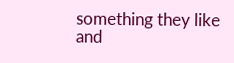something they like and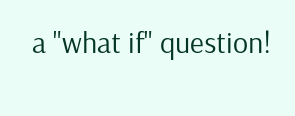a "what if" question!